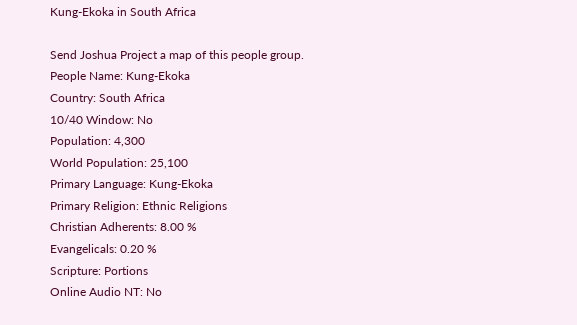Kung-Ekoka in South Africa

Send Joshua Project a map of this people group.
People Name: Kung-Ekoka
Country: South Africa
10/40 Window: No
Population: 4,300
World Population: 25,100
Primary Language: Kung-Ekoka
Primary Religion: Ethnic Religions
Christian Adherents: 8.00 %
Evangelicals: 0.20 %
Scripture: Portions
Online Audio NT: No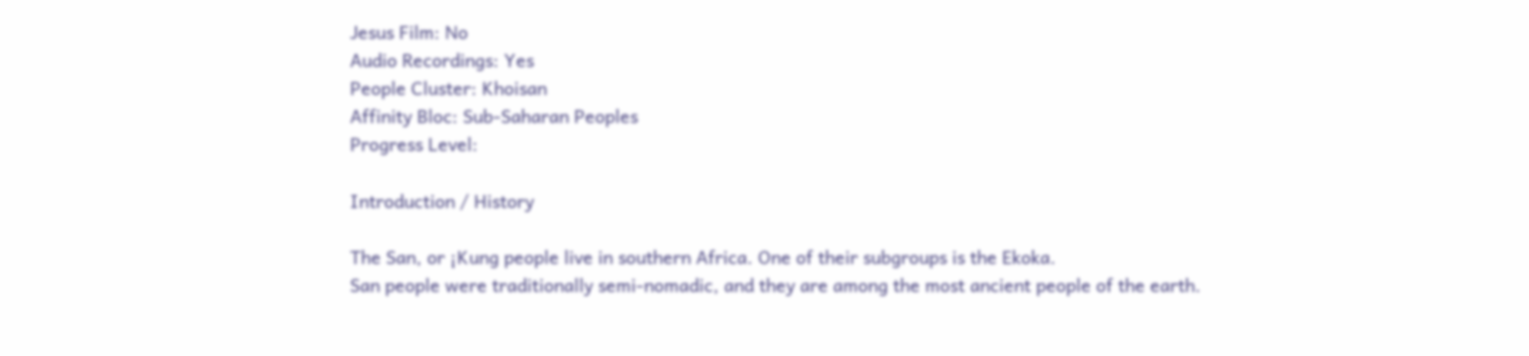Jesus Film: No
Audio Recordings: Yes
People Cluster: Khoisan
Affinity Bloc: Sub-Saharan Peoples
Progress Level:

Introduction / History

The San, or ¡Kung people live in southern Africa. One of their subgroups is the Ekoka.
San people were traditionally semi-nomadic, and they are among the most ancient people of the earth.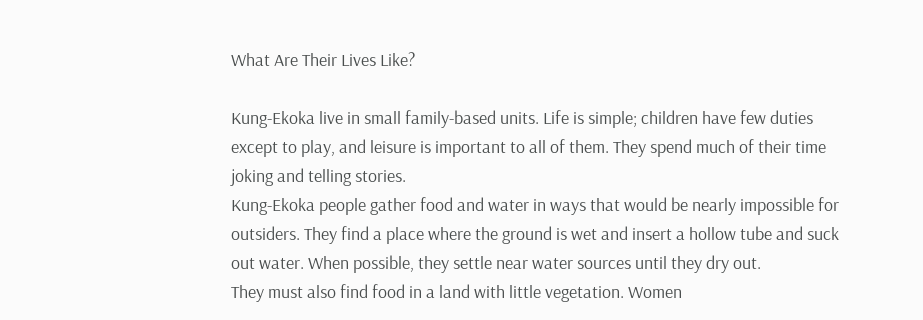What Are Their Lives Like?

Kung-Ekoka live in small family-based units. Life is simple; children have few duties except to play, and leisure is important to all of them. They spend much of their time joking and telling stories.
Kung-Ekoka people gather food and water in ways that would be nearly impossible for outsiders. They find a place where the ground is wet and insert a hollow tube and suck out water. When possible, they settle near water sources until they dry out.
They must also find food in a land with little vegetation. Women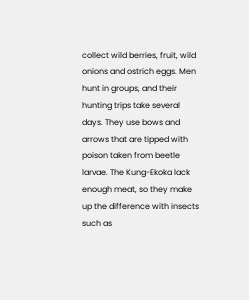collect wild berries, fruit, wild onions and ostrich eggs. Men hunt in groups, and their hunting trips take several days. They use bows and arrows that are tipped with poison taken from beetle larvae. The Kung-Ekoka lack enough meat, so they make up the difference with insects such as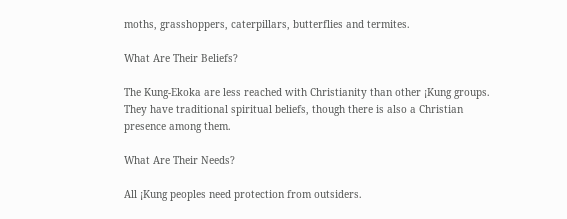moths, grasshoppers, caterpillars, butterflies and termites.

What Are Their Beliefs?

The Kung-Ekoka are less reached with Christianity than other ¡Kung groups. They have traditional spiritual beliefs, though there is also a Christian presence among them.

What Are Their Needs?

All ¡Kung peoples need protection from outsiders.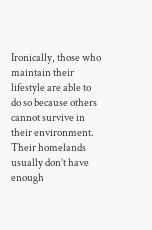Ironically, those who maintain their lifestyle are able to do so because others cannot survive in their environment. Their homelands usually don’t have enough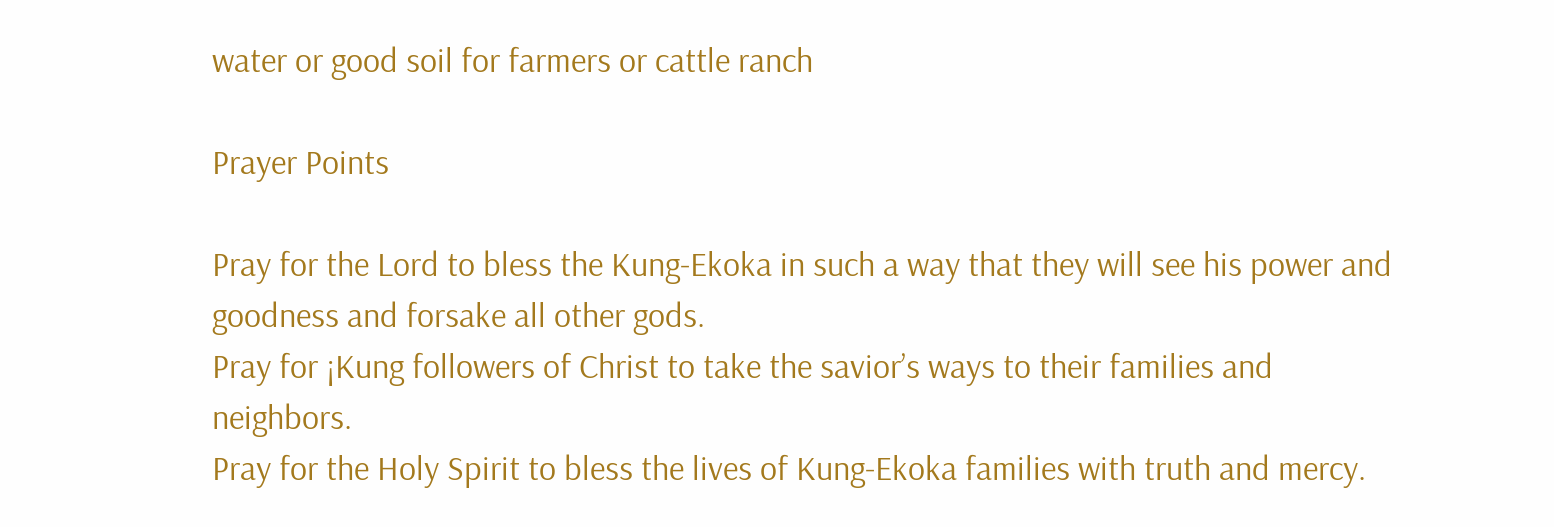water or good soil for farmers or cattle ranch

Prayer Points

Pray for the Lord to bless the Kung-Ekoka in such a way that they will see his power and goodness and forsake all other gods.
Pray for ¡Kung followers of Christ to take the savior’s ways to their families and neighbors.
Pray for the Holy Spirit to bless the lives of Kung-Ekoka families with truth and mercy.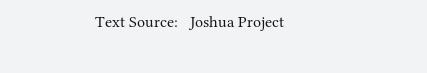Text Source:   Joshua Project